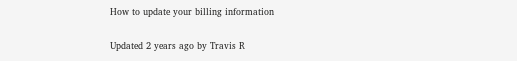How to update your billing information

Updated 2 years ago by Travis R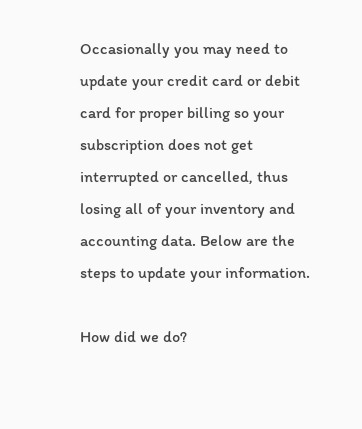Occasionally you may need to update your credit card or debit card for proper billing so your subscription does not get interrupted or cancelled, thus losing all of your inventory and accounting data. Below are the steps to update your information.

How did we do?